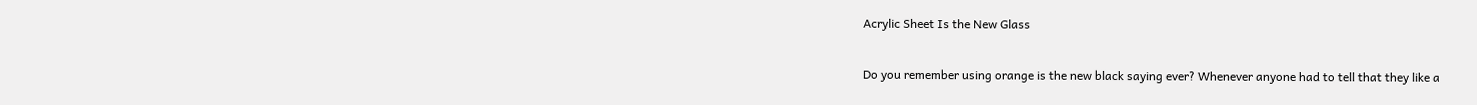Acrylic Sheet Is the New Glass

Do you remember using orange is the new black saying ever? Whenever anyone had to tell that they like a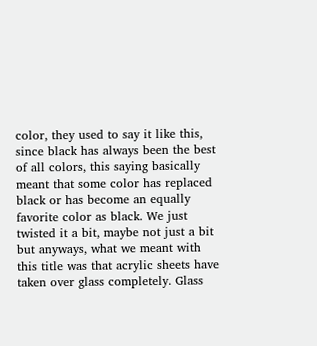color, they used to say it like this, since black has always been the best of all colors, this saying basically meant that some color has replaced black or has become an equally favorite color as black. We just twisted it a bit, maybe not just a bit but anyways, what we meant with this title was that acrylic sheets have taken over glass completely. Glass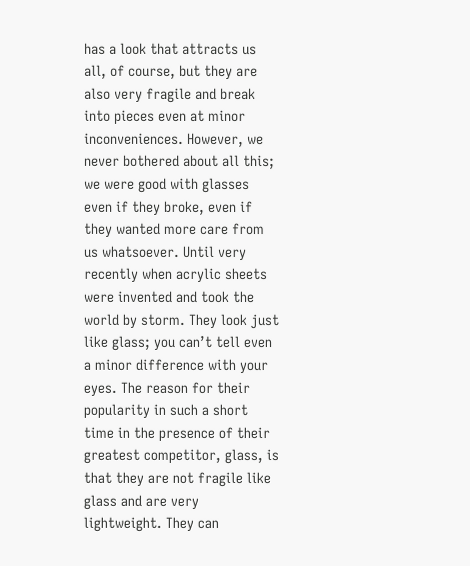has a look that attracts us all, of course, but they are also very fragile and break into pieces even at minor inconveniences. However, we never bothered about all this; we were good with glasses even if they broke, even if they wanted more care from us whatsoever. Until very recently when acrylic sheets were invented and took the world by storm. They look just like glass; you can’t tell even a minor difference with your eyes. The reason for their popularity in such a short time in the presence of their greatest competitor, glass, is that they are not fragile like glass and are very lightweight. They can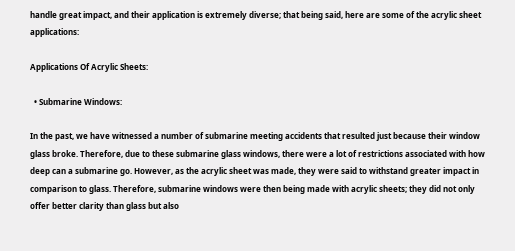handle great impact, and their application is extremely diverse; that being said, here are some of the acrylic sheet applications:

Applications Of Acrylic Sheets:

  • Submarine Windows:

In the past, we have witnessed a number of submarine meeting accidents that resulted just because their window glass broke. Therefore, due to these submarine glass windows, there were a lot of restrictions associated with how deep can a submarine go. However, as the acrylic sheet was made, they were said to withstand greater impact in comparison to glass. Therefore, submarine windows were then being made with acrylic sheets; they did not only offer better clarity than glass but also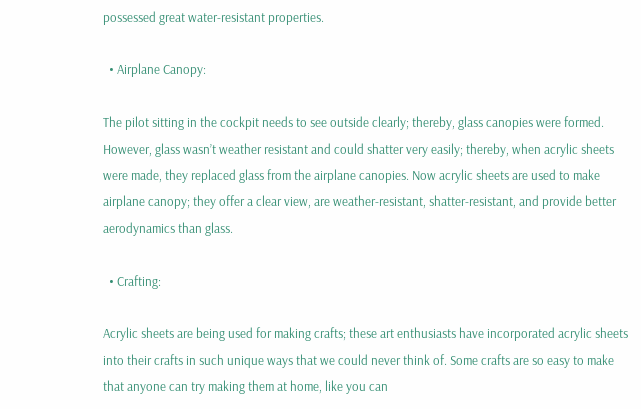possessed great water-resistant properties.

  • Airplane Canopy:

The pilot sitting in the cockpit needs to see outside clearly; thereby, glass canopies were formed. However, glass wasn’t weather resistant and could shatter very easily; thereby, when acrylic sheets were made, they replaced glass from the airplane canopies. Now acrylic sheets are used to make airplane canopy; they offer a clear view, are weather-resistant, shatter-resistant, and provide better aerodynamics than glass.

  • Crafting:

Acrylic sheets are being used for making crafts; these art enthusiasts have incorporated acrylic sheets into their crafts in such unique ways that we could never think of. Some crafts are so easy to make that anyone can try making them at home, like you can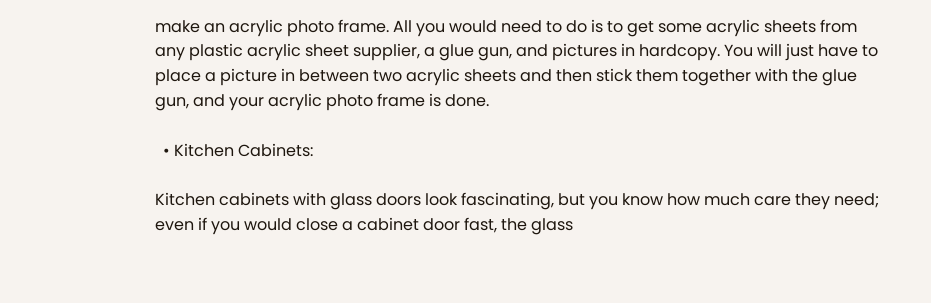make an acrylic photo frame. All you would need to do is to get some acrylic sheets from any plastic acrylic sheet supplier, a glue gun, and pictures in hardcopy. You will just have to place a picture in between two acrylic sheets and then stick them together with the glue gun, and your acrylic photo frame is done.

  • Kitchen Cabinets:

Kitchen cabinets with glass doors look fascinating, but you know how much care they need; even if you would close a cabinet door fast, the glass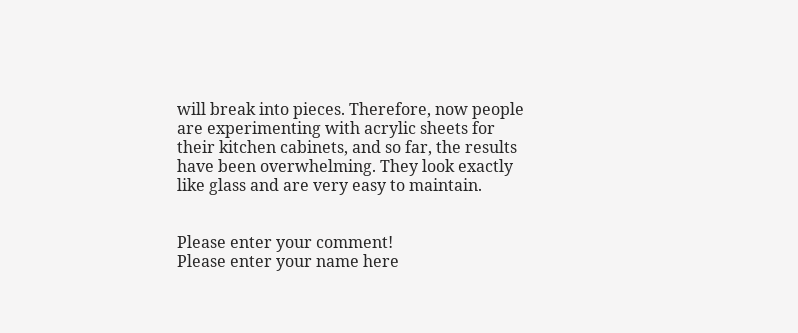will break into pieces. Therefore, now people are experimenting with acrylic sheets for their kitchen cabinets, and so far, the results have been overwhelming. They look exactly like glass and are very easy to maintain.


Please enter your comment!
Please enter your name here